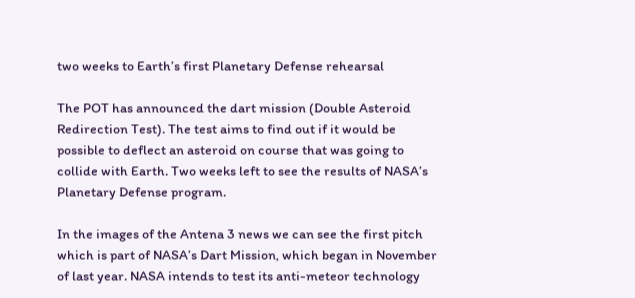two weeks to Earth’s first Planetary Defense rehearsal

The POT has announced the dart mission (Double Asteroid Redirection Test). The test aims to find out if it would be possible to deflect an asteroid on course that was going to collide with Earth. Two weeks left to see the results of NASA’s Planetary Defense program.

In the images of the Antena 3 news we can see the first pitch which is part of NASA’s Dart Mission, which began in November of last year. NASA intends to test its anti-meteor technology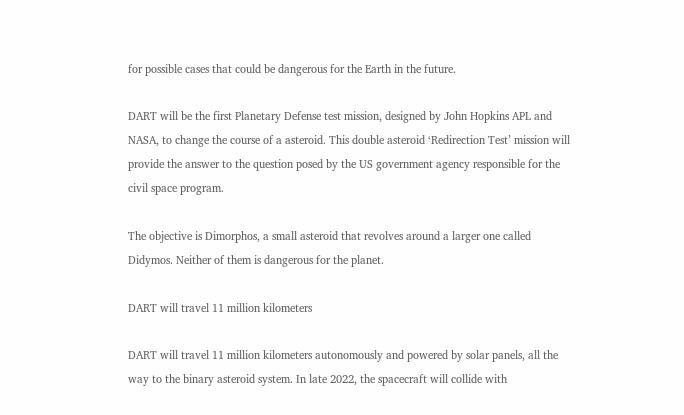for possible cases that could be dangerous for the Earth in the future.

DART will be the first Planetary Defense test mission, designed by John Hopkins APL and NASA, to change the course of a asteroid. This double asteroid ‘Redirection Test’ mission will provide the answer to the question posed by the US government agency responsible for the civil space program.

The objective is Dimorphos, a small asteroid that revolves around a larger one called Didymos. Neither of them is dangerous for the planet.

DART will travel 11 million kilometers

DART will travel 11 million kilometers autonomously and powered by solar panels, all the way to the binary asteroid system. In late 2022, the spacecraft will collide with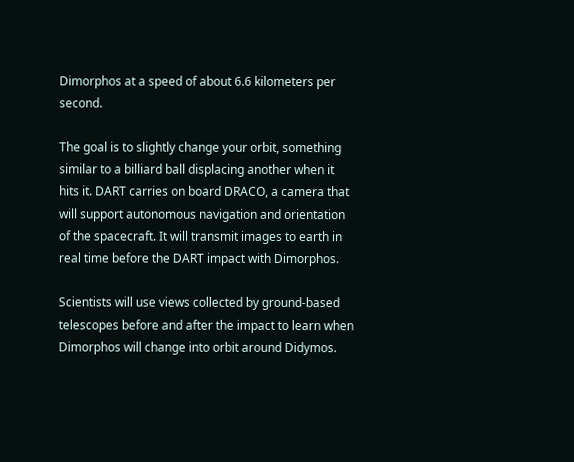Dimorphos at a speed of about 6.6 kilometers per second.

The goal is to slightly change your orbit, something similar to a billiard ball displacing another when it hits it. DART carries on board DRACO, a camera that will support autonomous navigation and orientation of the spacecraft. It will transmit images to earth in real time before the DART impact with Dimorphos.

Scientists will use views collected by ground-based telescopes before and after the impact to learn when Dimorphos will change into orbit around Didymos.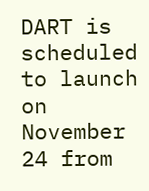DART is scheduled to launch on November 24 from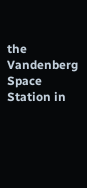the Vandenberg Space Station in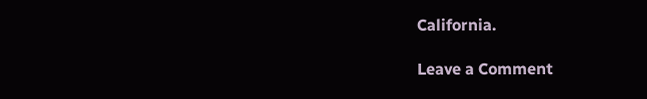California.

Leave a Comment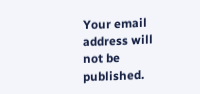Your email address will not be published.